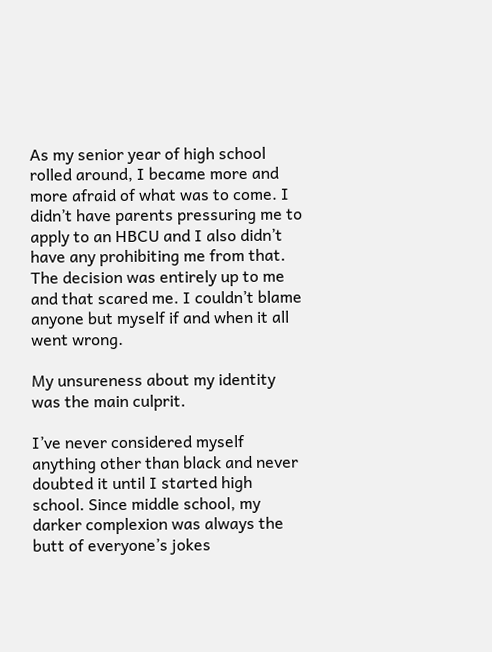As my senior year of high school rolled around, I became more and more afraid of what was to come. I didn’t have parents pressuring me to apply to an HBCU and I also didn’t have any prohibiting me from that. The decision was entirely up to me and that scared me. I couldn’t blame anyone but myself if and when it all went wrong.

My unsureness about my identity was the main culprit.

I’ve never considered myself anything other than black and never doubted it until I started high school. Since middle school, my darker complexion was always the butt of everyone’s jokes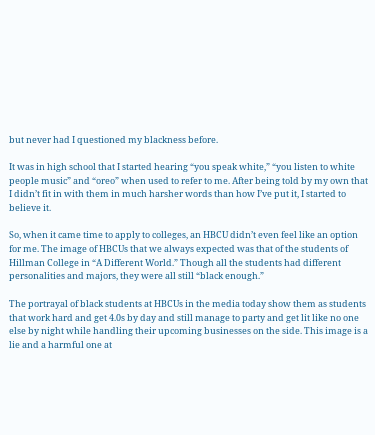but never had I questioned my blackness before.

It was in high school that I started hearing “you speak white,” “you listen to white people music” and “oreo” when used to refer to me. After being told by my own that I didn’t fit in with them in much harsher words than how I’ve put it, I started to believe it.

So, when it came time to apply to colleges, an HBCU didn’t even feel like an option for me. The image of HBCUs that we always expected was that of the students of Hillman College in “A Different World.” Though all the students had different personalities and majors, they were all still “black enough.”

The portrayal of black students at HBCUs in the media today show them as students that work hard and get 4.0s by day and still manage to party and get lit like no one else by night while handling their upcoming businesses on the side. This image is a lie and a harmful one at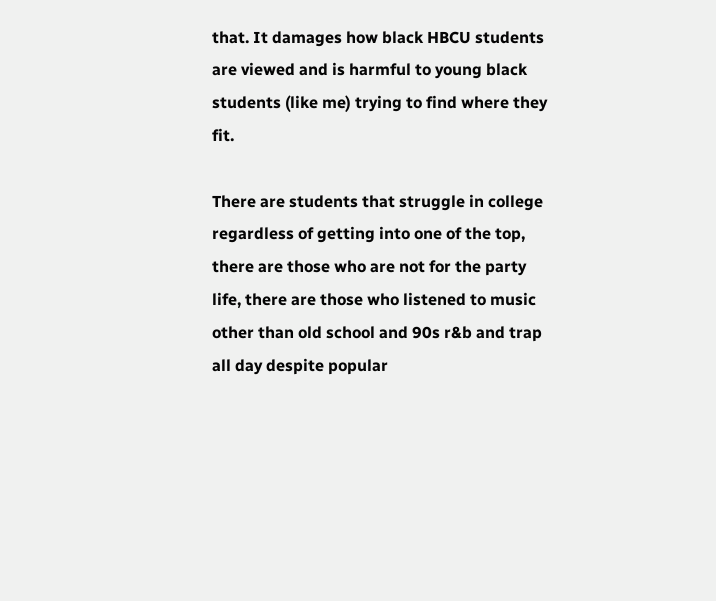that. It damages how black HBCU students are viewed and is harmful to young black students (like me) trying to find where they fit.

There are students that struggle in college regardless of getting into one of the top, there are those who are not for the party life, there are those who listened to music other than old school and 90s r&b and trap all day despite popular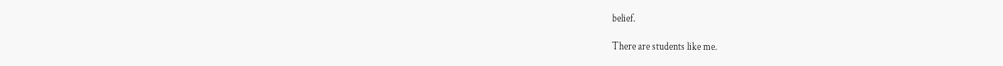belief.

There are students like me.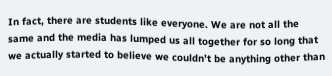In fact, there are students like everyone. We are not all the same and the media has lumped us all together for so long that we actually started to believe we couldn’t be anything other than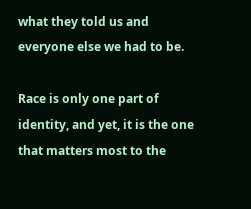what they told us and everyone else we had to be.

Race is only one part of identity, and yet, it is the one that matters most to the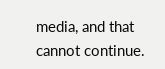media, and that cannot continue.